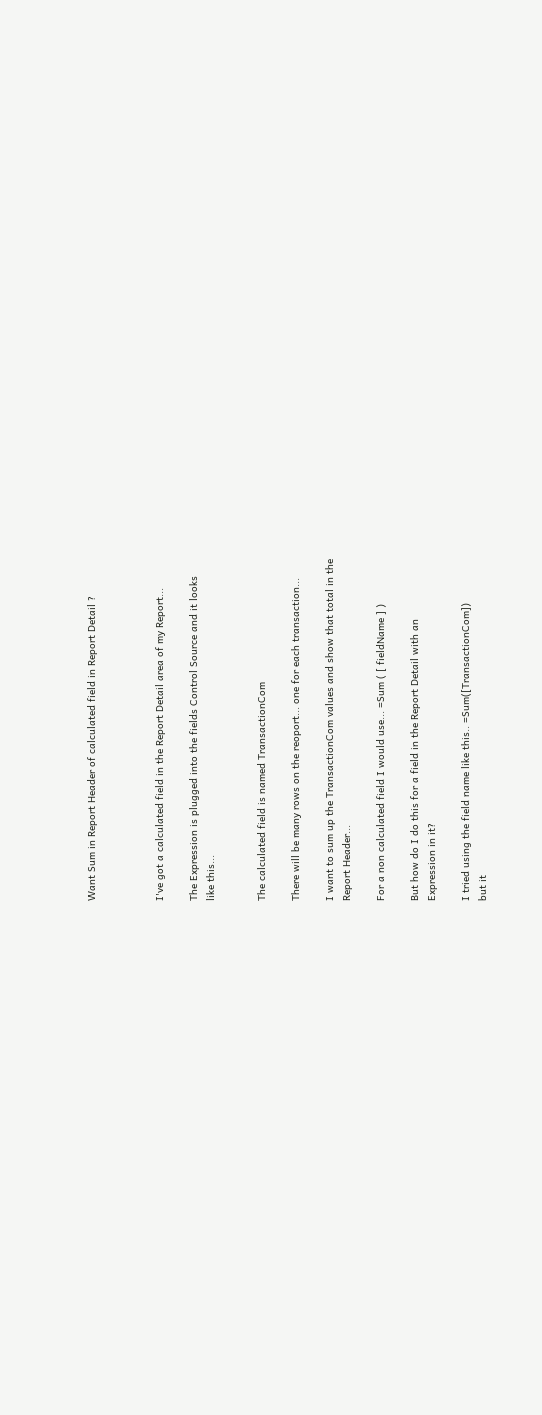Want Sum in Report Header of calculated field in Report Detail ?



I've got a calculated field in the Report Detail area of my Report...

The Expression is plugged into the fields Control Source and it looks
like this...


The calculated field is named TransactionCom

There will be many rows on the reoport... one for each transaction...

I want to sum up the TransactionCom values and show that total in the
Report Header...

For a non calculated field I would use... =Sum ( [ fieldName ] )

But how do I do this for a field in the Report Detail with an
Expression in it?

I tried using the field name like this.. =Sum([TransactionCom])
but it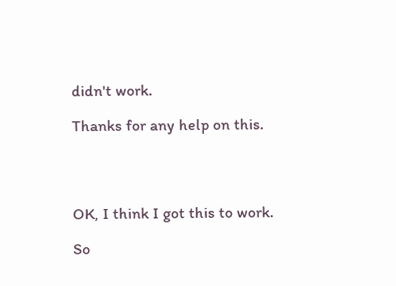didn't work.

Thanks for any help on this.




OK, I think I got this to work.

So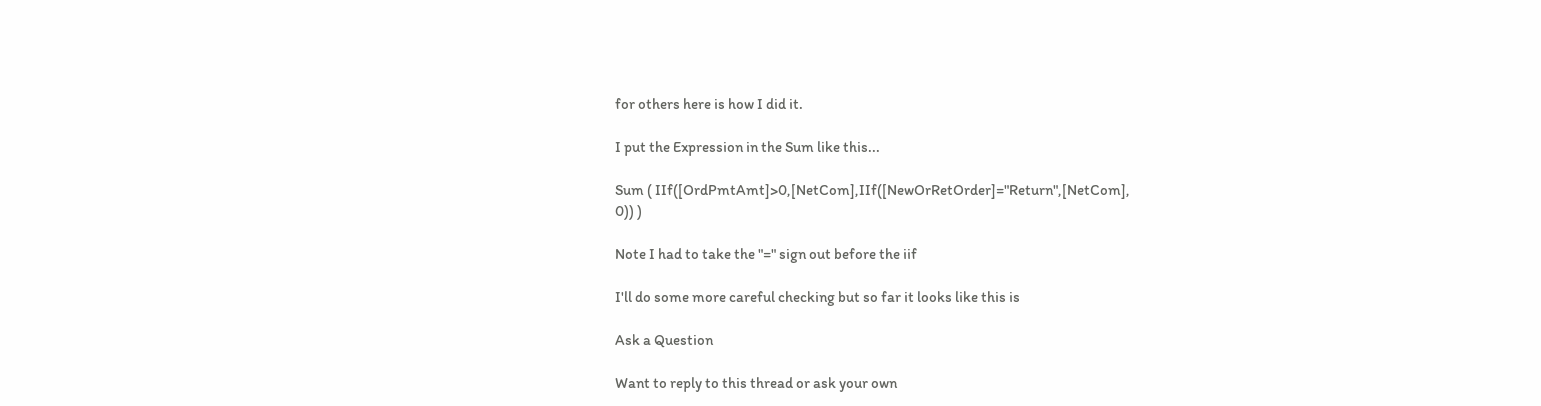for others here is how I did it.

I put the Expression in the Sum like this...

Sum ( IIf([OrdPmtAmt]>0,[NetCom],IIf([NewOrRetOrder]="Return",[NetCom],
0)) )

Note I had to take the "=" sign out before the iif

I'll do some more careful checking but so far it looks like this is

Ask a Question

Want to reply to this thread or ask your own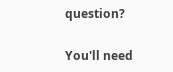question?

You'll need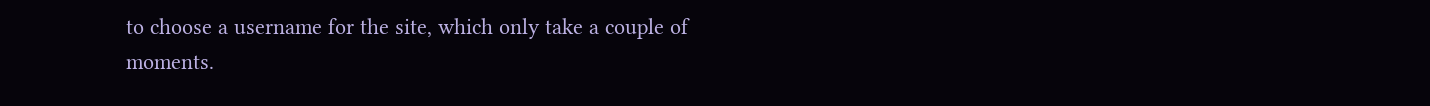to choose a username for the site, which only take a couple of moments.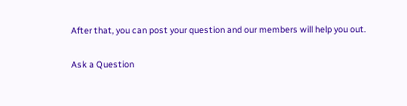After that, you can post your question and our members will help you out.

Ask a Question